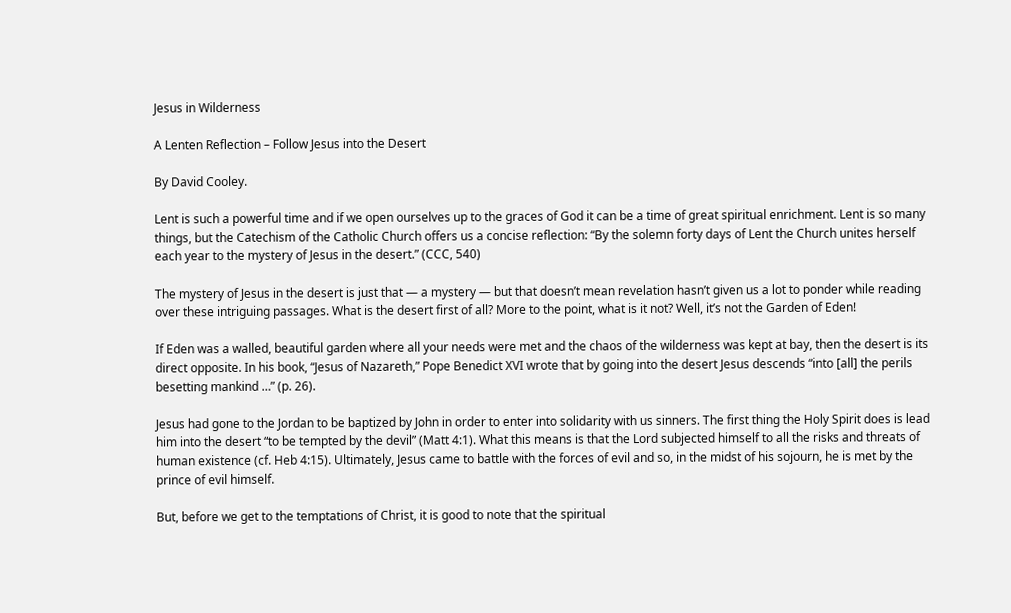Jesus in Wilderness

A Lenten Reflection – Follow Jesus into the Desert

By David Cooley.

Lent is such a powerful time and if we open ourselves up to the graces of God it can be a time of great spiritual enrichment. Lent is so many things, but the Catechism of the Catholic Church offers us a concise reflection: “By the solemn forty days of Lent the Church unites herself each year to the mystery of Jesus in the desert.” (CCC, 540)

The mystery of Jesus in the desert is just that — a mystery — but that doesn’t mean revelation hasn’t given us a lot to ponder while reading over these intriguing passages. What is the desert first of all? More to the point, what is it not? Well, it’s not the Garden of Eden!

If Eden was a walled, beautiful garden where all your needs were met and the chaos of the wilderness was kept at bay, then the desert is its direct opposite. In his book, “Jesus of Nazareth,” Pope Benedict XVI wrote that by going into the desert Jesus descends “into [all] the perils besetting mankind …” (p. 26).

Jesus had gone to the Jordan to be baptized by John in order to enter into solidarity with us sinners. The first thing the Holy Spirit does is lead him into the desert “to be tempted by the devil” (Matt 4:1). What this means is that the Lord subjected himself to all the risks and threats of human existence (cf. Heb 4:15). Ultimately, Jesus came to battle with the forces of evil and so, in the midst of his sojourn, he is met by the prince of evil himself.

But, before we get to the temptations of Christ, it is good to note that the spiritual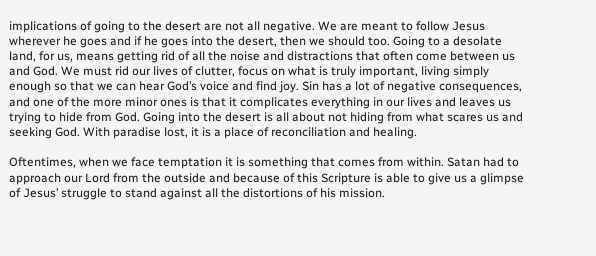implications of going to the desert are not all negative. We are meant to follow Jesus wherever he goes and if he goes into the desert, then we should too. Going to a desolate land, for us, means getting rid of all the noise and distractions that often come between us and God. We must rid our lives of clutter, focus on what is truly important, living simply enough so that we can hear God’s voice and find joy. Sin has a lot of negative consequences, and one of the more minor ones is that it complicates everything in our lives and leaves us trying to hide from God. Going into the desert is all about not hiding from what scares us and seeking God. With paradise lost, it is a place of reconciliation and healing.

Oftentimes, when we face temptation it is something that comes from within. Satan had to approach our Lord from the outside and because of this Scripture is able to give us a glimpse of Jesus’ struggle to stand against all the distortions of his mission.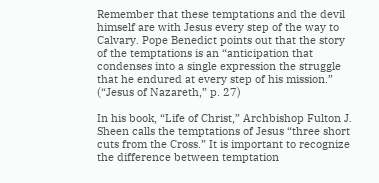Remember that these temptations and the devil himself are with Jesus every step of the way to Calvary. Pope Benedict points out that the story of the temptations is an “anticipation that condenses into a single expression the struggle that he endured at every step of his mission.” (“Jesus of Nazareth,” p. 27)

In his book, “Life of Christ,” Archbishop Fulton J. Sheen calls the temptations of Jesus “three short cuts from the Cross.” It is important to recognize the difference between temptation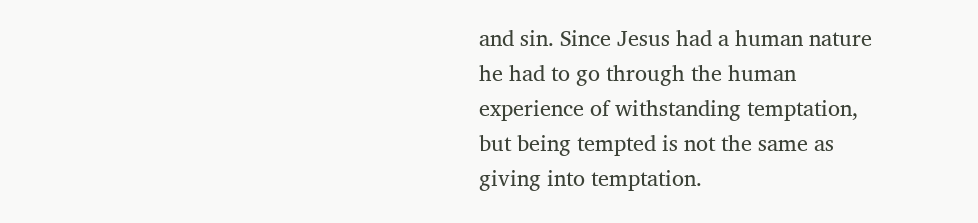and sin. Since Jesus had a human nature he had to go through the human experience of withstanding temptation, but being tempted is not the same as giving into temptation.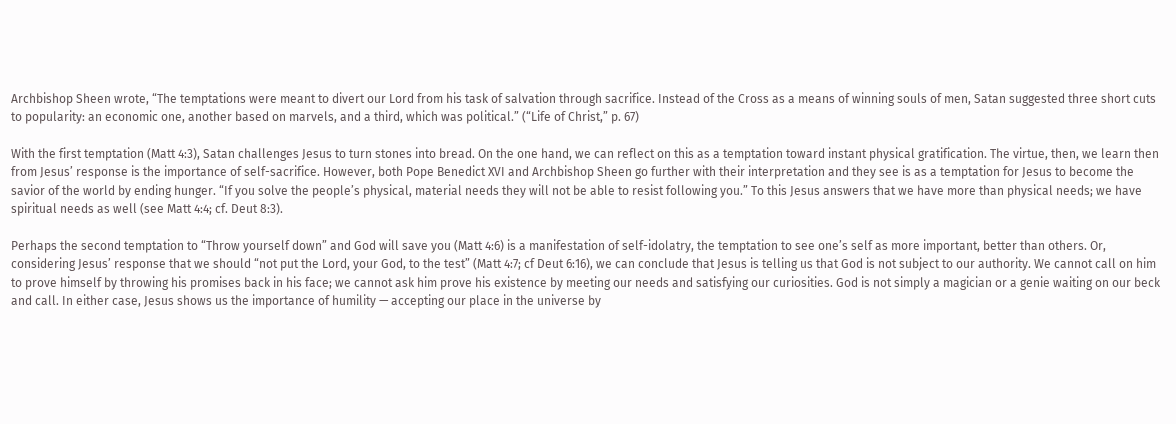Archbishop Sheen wrote, “The temptations were meant to divert our Lord from his task of salvation through sacrifice. Instead of the Cross as a means of winning souls of men, Satan suggested three short cuts to popularity: an economic one, another based on marvels, and a third, which was political.” (“Life of Christ,” p. 67)

With the first temptation (Matt 4:3), Satan challenges Jesus to turn stones into bread. On the one hand, we can reflect on this as a temptation toward instant physical gratification. The virtue, then, we learn then from Jesus’ response is the importance of self-sacrifice. However, both Pope Benedict XVI and Archbishop Sheen go further with their interpretation and they see is as a temptation for Jesus to become the savior of the world by ending hunger. “If you solve the people’s physical, material needs they will not be able to resist following you.” To this Jesus answers that we have more than physical needs; we have spiritual needs as well (see Matt 4:4; cf. Deut 8:3).

Perhaps the second temptation to “Throw yourself down” and God will save you (Matt 4:6) is a manifestation of self-idolatry, the temptation to see one’s self as more important, better than others. Or, considering Jesus’ response that we should “not put the Lord, your God, to the test” (Matt 4:7; cf Deut 6:16), we can conclude that Jesus is telling us that God is not subject to our authority. We cannot call on him to prove himself by throwing his promises back in his face; we cannot ask him prove his existence by meeting our needs and satisfying our curiosities. God is not simply a magician or a genie waiting on our beck and call. In either case, Jesus shows us the importance of humility — accepting our place in the universe by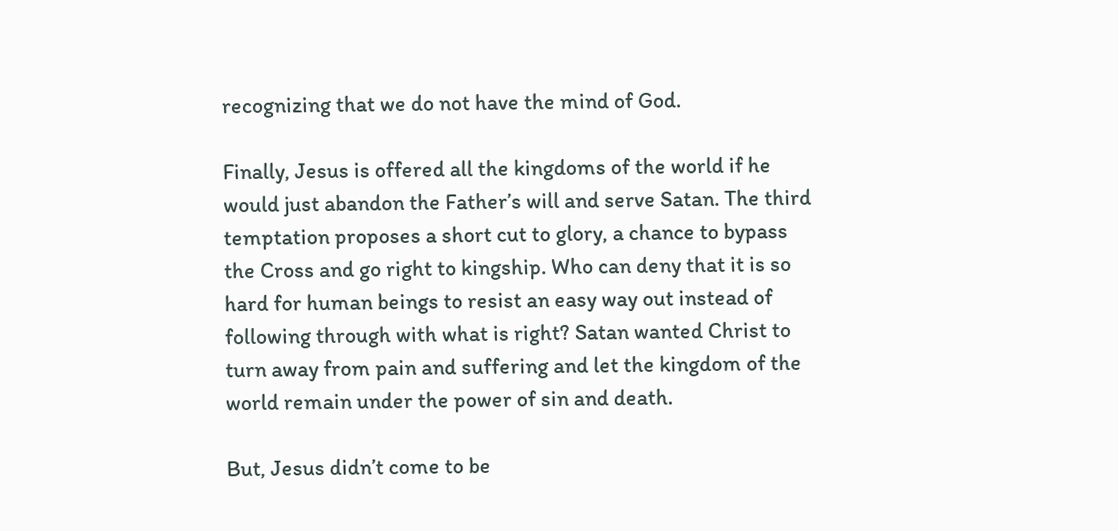recognizing that we do not have the mind of God.

Finally, Jesus is offered all the kingdoms of the world if he would just abandon the Father’s will and serve Satan. The third temptation proposes a short cut to glory, a chance to bypass the Cross and go right to kingship. Who can deny that it is so hard for human beings to resist an easy way out instead of following through with what is right? Satan wanted Christ to turn away from pain and suffering and let the kingdom of the world remain under the power of sin and death.

But, Jesus didn’t come to be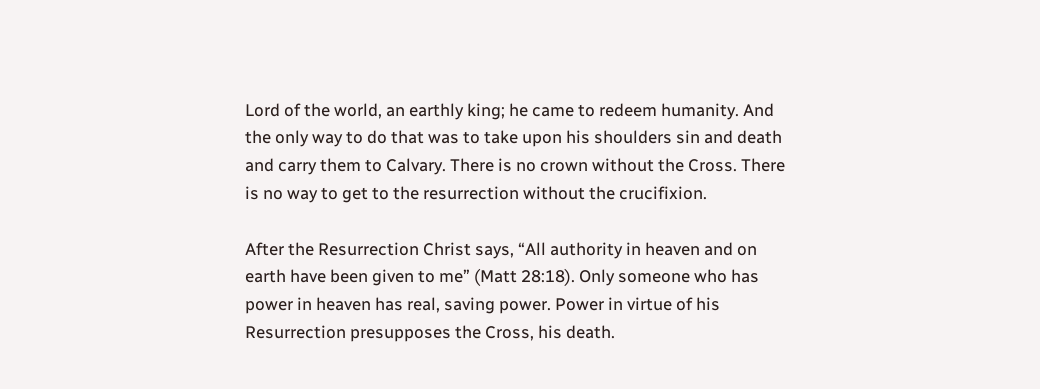Lord of the world, an earthly king; he came to redeem humanity. And the only way to do that was to take upon his shoulders sin and death and carry them to Calvary. There is no crown without the Cross. There is no way to get to the resurrection without the crucifixion.

After the Resurrection Christ says, “All authority in heaven and on earth have been given to me” (Matt 28:18). Only someone who has power in heaven has real, saving power. Power in virtue of his Resurrection presupposes the Cross, his death.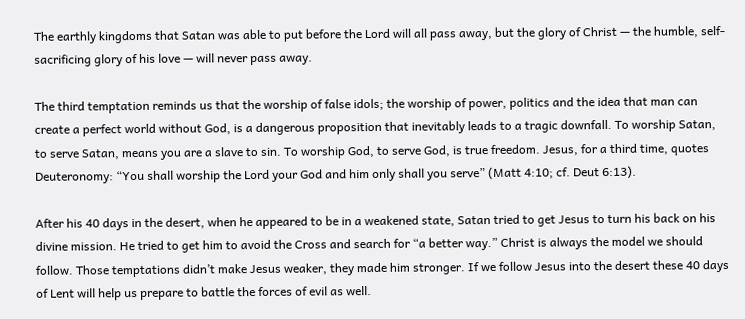The earthly kingdoms that Satan was able to put before the Lord will all pass away, but the glory of Christ — the humble, self-sacrificing glory of his love — will never pass away.

The third temptation reminds us that the worship of false idols; the worship of power, politics and the idea that man can create a perfect world without God, is a dangerous proposition that inevitably leads to a tragic downfall. To worship Satan, to serve Satan, means you are a slave to sin. To worship God, to serve God, is true freedom. Jesus, for a third time, quotes Deuteronomy: “You shall worship the Lord your God and him only shall you serve” (Matt 4:10; cf. Deut 6:13).

After his 40 days in the desert, when he appeared to be in a weakened state, Satan tried to get Jesus to turn his back on his divine mission. He tried to get him to avoid the Cross and search for “a better way.” Christ is always the model we should follow. Those temptations didn’t make Jesus weaker, they made him stronger. If we follow Jesus into the desert these 40 days of Lent will help us prepare to battle the forces of evil as well.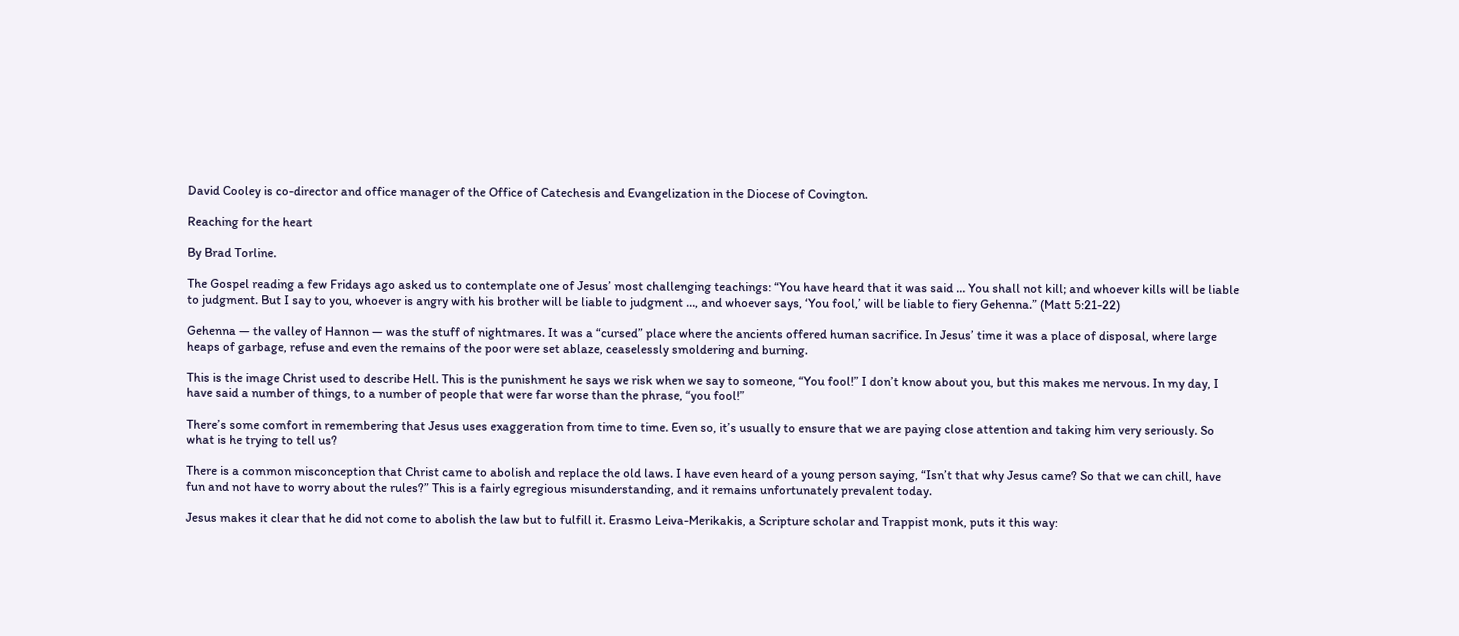David Cooley is co-director and office manager of the Office of Catechesis and Evangelization in the Diocese of Covington.

Reaching for the heart

By Brad Torline.

The Gospel reading a few Fridays ago asked us to contemplate one of Jesus’ most challenging teachings: “You have heard that it was said … You shall not kill; and whoever kills will be liable to judgment. But I say to you, whoever is angry with his brother will be liable to judgment …, and whoever says, ‘You fool,’ will be liable to fiery Gehenna.” (Matt 5:21-22)

Gehenna — the valley of Hannon — was the stuff of nightmares. It was a “cursed” place where the ancients offered human sacrifice. In Jesus’ time it was a place of disposal, where large heaps of garbage, refuse and even the remains of the poor were set ablaze, ceaselessly smoldering and burning.

This is the image Christ used to describe Hell. This is the punishment he says we risk when we say to someone, “You fool!” I don’t know about you, but this makes me nervous. In my day, I have said a number of things, to a number of people that were far worse than the phrase, “you fool!”

There’s some comfort in remembering that Jesus uses exaggeration from time to time. Even so, it’s usually to ensure that we are paying close attention and taking him very seriously. So what is he trying to tell us?

There is a common misconception that Christ came to abolish and replace the old laws. I have even heard of a young person saying, “Isn’t that why Jesus came? So that we can chill, have fun and not have to worry about the rules?” This is a fairly egregious misunderstanding, and it remains unfortunately prevalent today.

Jesus makes it clear that he did not come to abolish the law but to fulfill it. Erasmo Leiva-Merikakis, a Scripture scholar and Trappist monk, puts it this way: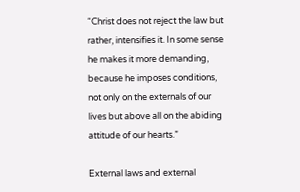“Christ does not reject the law but rather, intensifies it. In some sense he makes it more demanding, because he imposes conditions, not only on the externals of our lives but above all on the abiding attitude of our hearts.”

External laws and external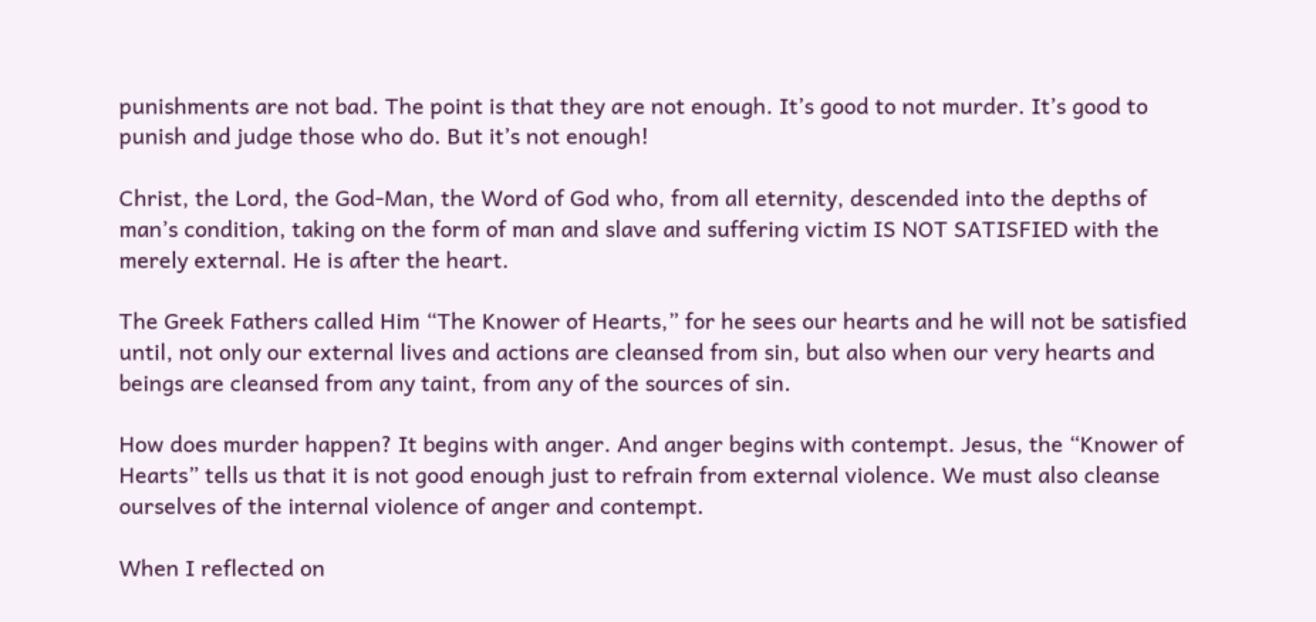punishments are not bad. The point is that they are not enough. It’s good to not murder. It’s good to punish and judge those who do. But it’s not enough!

Christ, the Lord, the God-Man, the Word of God who, from all eternity, descended into the depths of man’s condition, taking on the form of man and slave and suffering victim IS NOT SATISFIED with the merely external. He is after the heart.

The Greek Fathers called Him “The Knower of Hearts,” for he sees our hearts and he will not be satisfied until, not only our external lives and actions are cleansed from sin, but also when our very hearts and beings are cleansed from any taint, from any of the sources of sin.

How does murder happen? It begins with anger. And anger begins with contempt. Jesus, the “Knower of Hearts” tells us that it is not good enough just to refrain from external violence. We must also cleanse ourselves of the internal violence of anger and contempt.

When I reflected on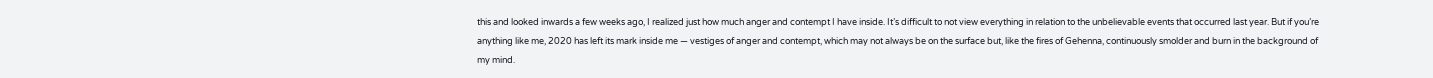this and looked inwards a few weeks ago, I realized just how much anger and contempt I have inside. It’s difficult to not view everything in relation to the unbelievable events that occurred last year. But if you’re anything like me, 2020 has left its mark inside me — vestiges of anger and contempt, which may not always be on the surface but, like the fires of Gehenna, continuously smolder and burn in the background of my mind.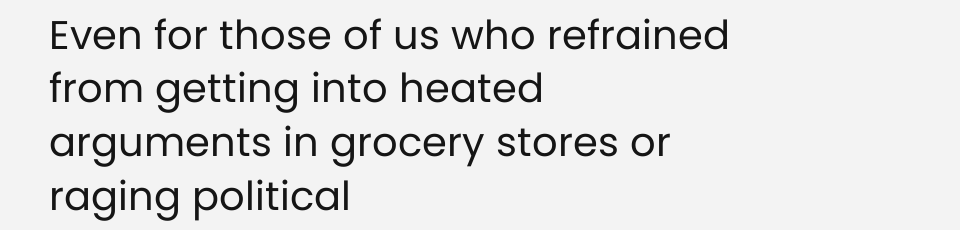Even for those of us who refrained from getting into heated arguments in grocery stores or raging political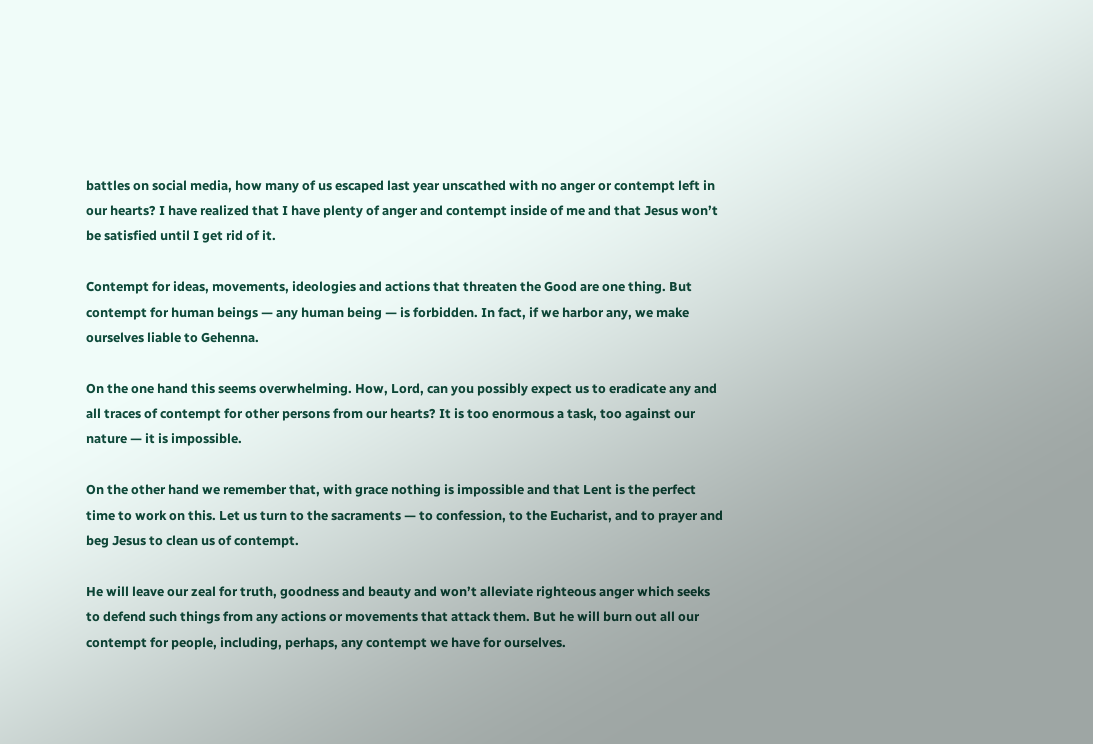battles on social media, how many of us escaped last year unscathed with no anger or contempt left in our hearts? I have realized that I have plenty of anger and contempt inside of me and that Jesus won’t be satisfied until I get rid of it.

Contempt for ideas, movements, ideologies and actions that threaten the Good are one thing. But contempt for human beings — any human being — is forbidden. In fact, if we harbor any, we make ourselves liable to Gehenna.

On the one hand this seems overwhelming. How, Lord, can you possibly expect us to eradicate any and all traces of contempt for other persons from our hearts? It is too enormous a task, too against our nature — it is impossible.

On the other hand we remember that, with grace nothing is impossible and that Lent is the perfect time to work on this. Let us turn to the sacraments — to confession, to the Eucharist, and to prayer and beg Jesus to clean us of contempt.

He will leave our zeal for truth, goodness and beauty and won’t alleviate righteous anger which seeks to defend such things from any actions or movements that attack them. But he will burn out all our contempt for people, including, perhaps, any contempt we have for ourselves.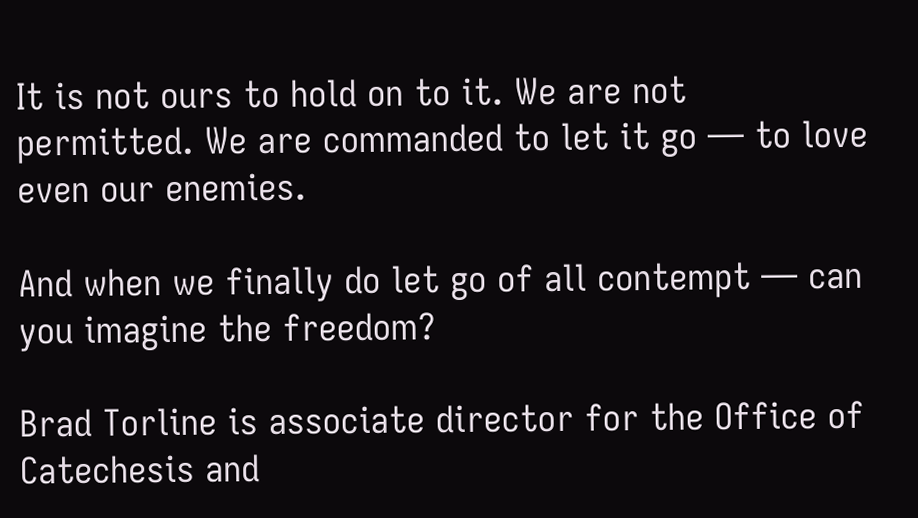It is not ours to hold on to it. We are not permitted. We are commanded to let it go — to love even our enemies.

And when we finally do let go of all contempt — can you imagine the freedom?

Brad Torline is associate director for the Office of Catechesis and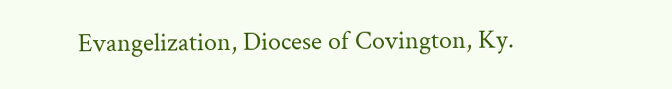Evangelization, Diocese of Covington, Ky.